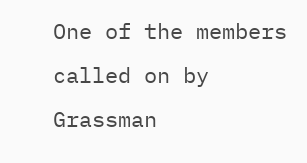One of the members called on by Grassman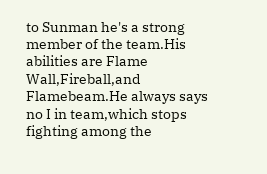to Sunman he's a strong member of the team.His abilities are Flame Wall,Fireball,and Flamebeam.He always says no I in team,which stops fighting among the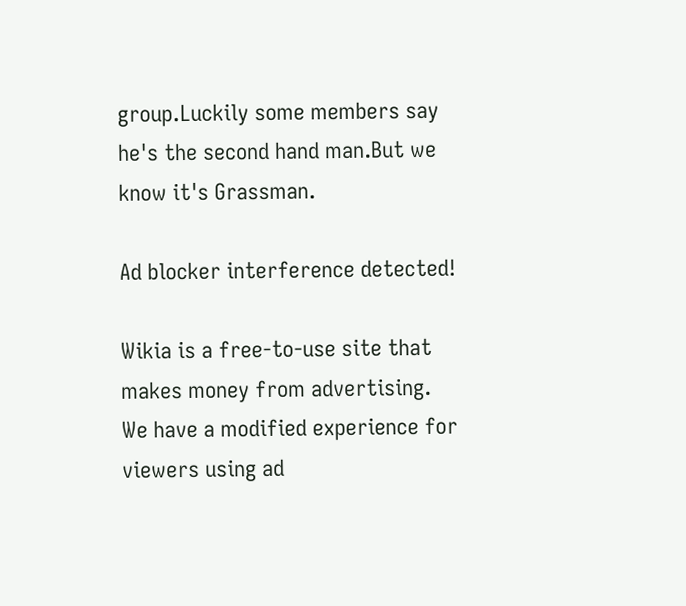group.Luckily some members say he's the second hand man.But we know it's Grassman.

Ad blocker interference detected!

Wikia is a free-to-use site that makes money from advertising. We have a modified experience for viewers using ad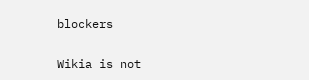blockers

Wikia is not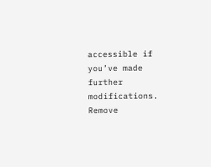accessible if you’ve made further modifications. Remove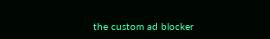the custom ad blocker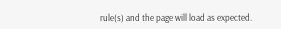rule(s) and the page will load as expected.